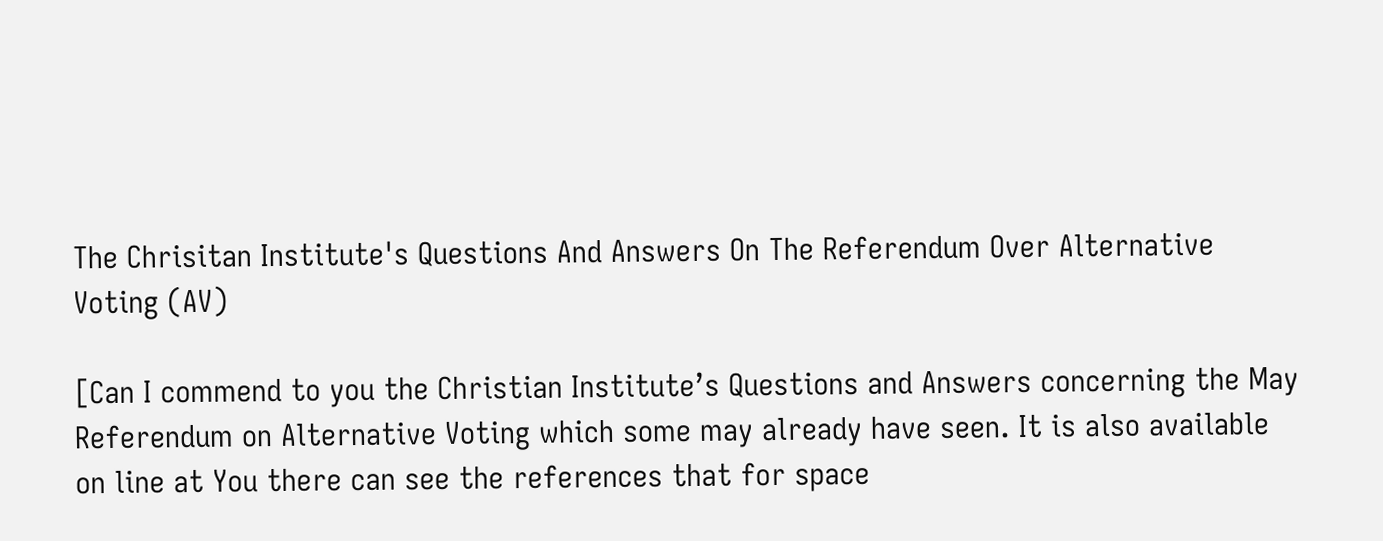The Chrisitan Institute's Questions And Answers On The Referendum Over Alternative Voting (AV)

[Can I commend to you the Christian Institute’s Questions and Answers concerning the May Referendum on Alternative Voting which some may already have seen. It is also available on line at You there can see the references that for space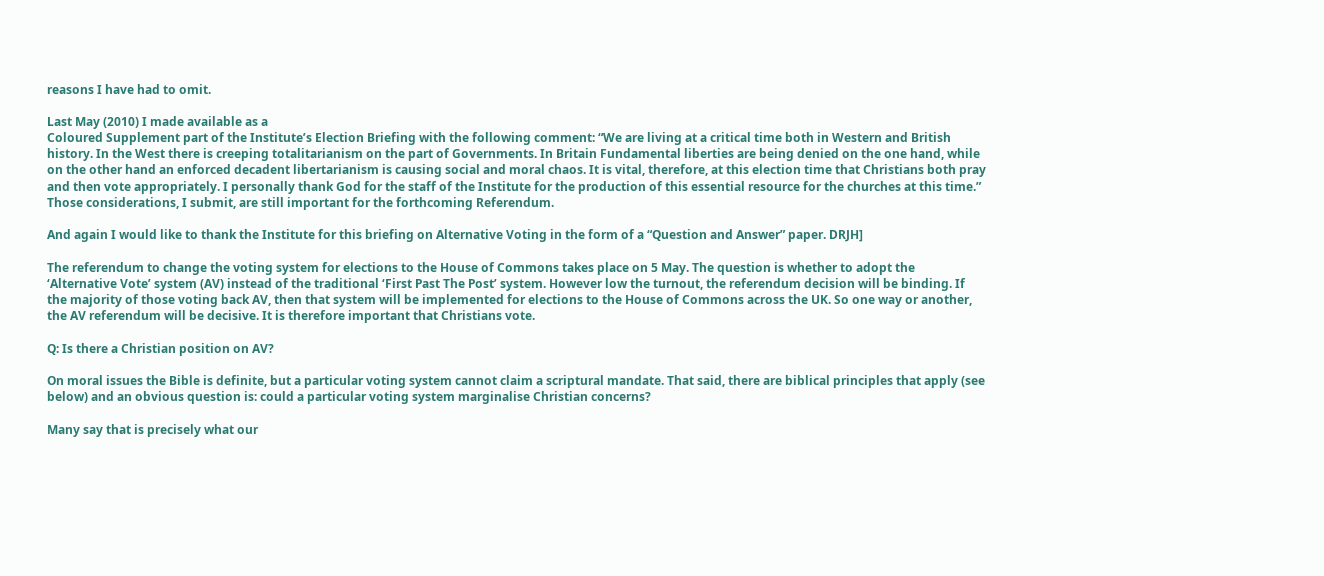reasons I have had to omit.

Last May (2010) I made available as a
Coloured Supplement part of the Institute’s Election Briefing with the following comment: “We are living at a critical time both in Western and British history. In the West there is creeping totalitarianism on the part of Governments. In Britain Fundamental liberties are being denied on the one hand, while on the other hand an enforced decadent libertarianism is causing social and moral chaos. It is vital, therefore, at this election time that Christians both pray and then vote appropriately. I personally thank God for the staff of the Institute for the production of this essential resource for the churches at this time.” Those considerations, I submit, are still important for the forthcoming Referendum.

And again I would like to thank the Institute for this briefing on Alternative Voting in the form of a “Question and Answer” paper. DRJH]

The referendum to change the voting system for elections to the House of Commons takes place on 5 May. The question is whether to adopt the ‘Alternative Vote’ system (AV) instead of the traditional ‘First Past The Post’ system. However low the turnout, the referendum decision will be binding. If the majority of those voting back AV, then that system will be implemented for elections to the House of Commons across the UK. So one way or another, the AV referendum will be decisive. It is therefore important that Christians vote.

Q: Is there a Christian position on AV?

On moral issues the Bible is definite, but a particular voting system cannot claim a scriptural mandate. That said, there are biblical principles that apply (see below) and an obvious question is: could a particular voting system marginalise Christian concerns?

Many say that is precisely what our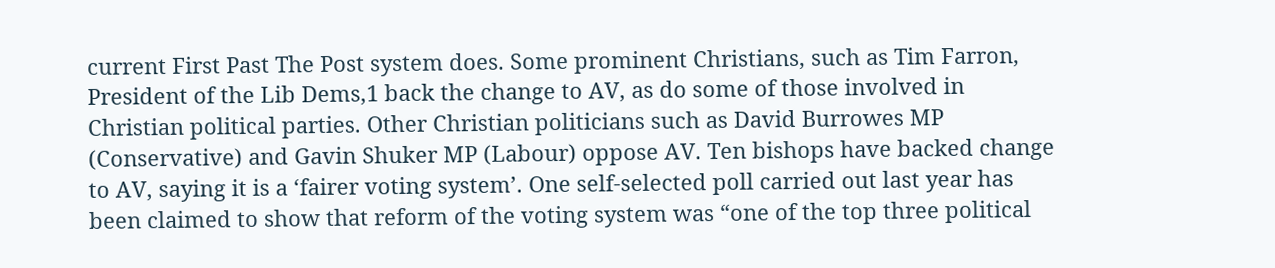current First Past The Post system does. Some prominent Christians, such as Tim Farron, President of the Lib Dems,1 back the change to AV, as do some of those involved in Christian political parties. Other Christian politicians such as David Burrowes MP (Conservative) and Gavin Shuker MP (Labour) oppose AV. Ten bishops have backed change to AV, saying it is a ‘fairer voting system’. One self-selected poll carried out last year has been claimed to show that reform of the voting system was “one of the top three political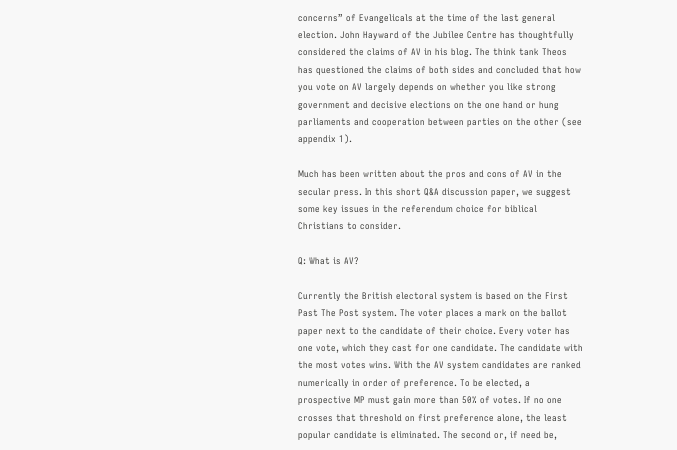concerns” of Evangelicals at the time of the last general election. John Hayward of the Jubilee Centre has thoughtfully considered the claims of AV in his blog. The think tank Theos has questioned the claims of both sides and concluded that how you vote on AV largely depends on whether you like strong government and decisive elections on the one hand or hung parliaments and cooperation between parties on the other (see appendix 1).

Much has been written about the pros and cons of AV in the secular press. In this short Q&A discussion paper, we suggest some key issues in the referendum choice for biblical Christians to consider.

Q: What is AV?

Currently the British electoral system is based on the First Past The Post system. The voter places a mark on the ballot paper next to the candidate of their choice. Every voter has one vote, which they cast for one candidate. The candidate with the most votes wins. With the AV system candidates are ranked numerically in order of preference. To be elected, a prospective MP must gain more than 50% of votes. If no one crosses that threshold on first preference alone, the least popular candidate is eliminated. The second or, if need be,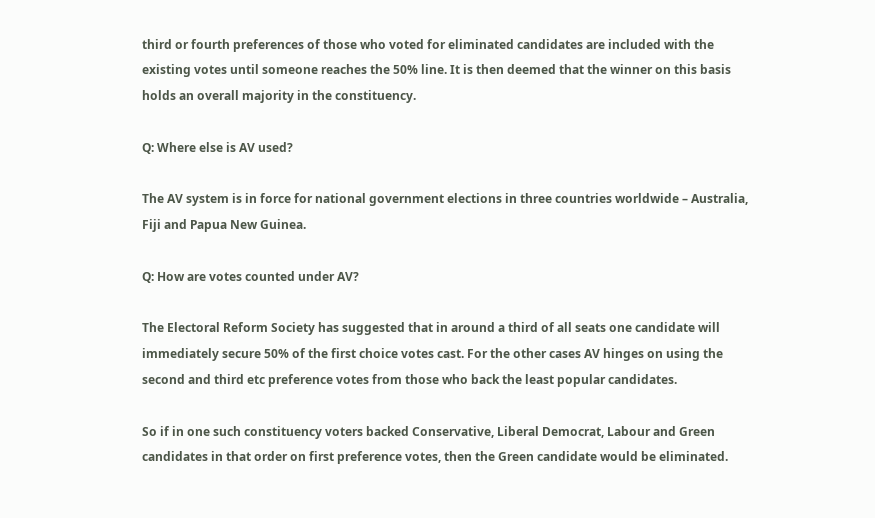third or fourth preferences of those who voted for eliminated candidates are included with the existing votes until someone reaches the 50% line. It is then deemed that the winner on this basis holds an overall majority in the constituency.

Q: Where else is AV used?

The AV system is in force for national government elections in three countries worldwide – Australia, Fiji and Papua New Guinea.

Q: How are votes counted under AV?

The Electoral Reform Society has suggested that in around a third of all seats one candidate will immediately secure 50% of the first choice votes cast. For the other cases AV hinges on using the second and third etc preference votes from those who back the least popular candidates.

So if in one such constituency voters backed Conservative, Liberal Democrat, Labour and Green candidates in that order on first preference votes, then the Green candidate would be eliminated.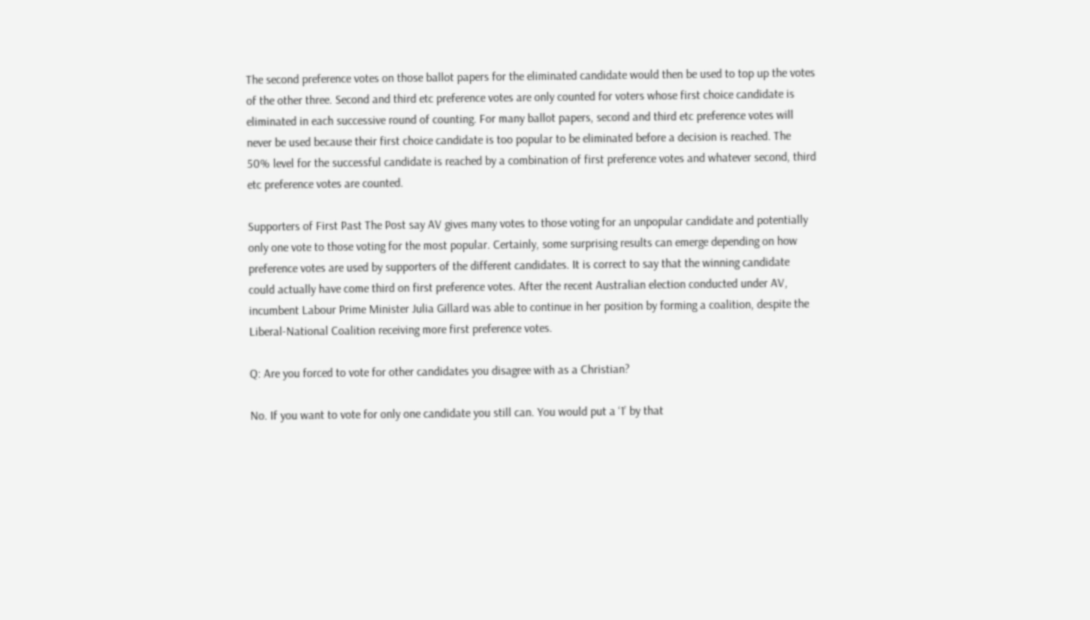The second preference votes on those ballot papers for the eliminated candidate would then be used to top up the votes of the other three. Second and third etc preference votes are only counted for voters whose first choice candidate is eliminated in each successive round of counting. For many ballot papers, second and third etc preference votes will never be used because their first choice candidate is too popular to be eliminated before a decision is reached. The 50% level for the successful candidate is reached by a combination of first preference votes and whatever second, third etc preference votes are counted.

Supporters of First Past The Post say AV gives many votes to those voting for an unpopular candidate and potentially only one vote to those voting for the most popular. Certainly, some surprising results can emerge depending on how preference votes are used by supporters of the different candidates. It is correct to say that the winning candidate could actually have come third on first preference votes. After the recent Australian election conducted under AV, incumbent Labour Prime Minister Julia Gillard was able to continue in her position by forming a coalition, despite the Liberal-National Coalition receiving more first preference votes.

Q: Are you forced to vote for other candidates you disagree with as a Christian?

No. If you want to vote for only one candidate you still can. You would put a ‘1’ by that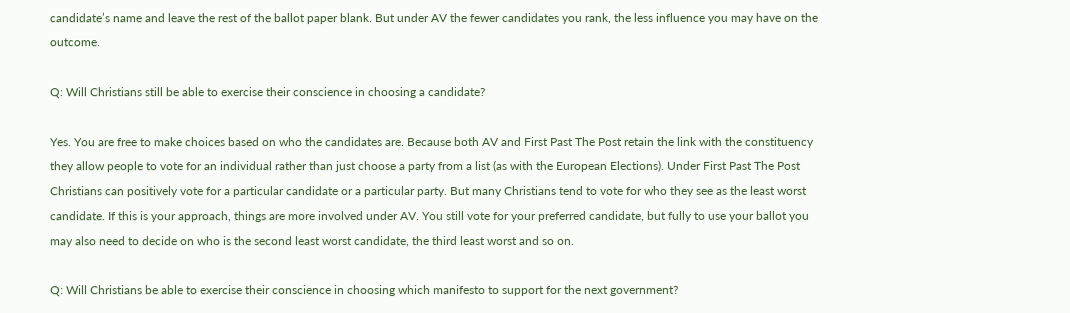candidate’s name and leave the rest of the ballot paper blank. But under AV the fewer candidates you rank, the less influence you may have on the outcome.

Q: Will Christians still be able to exercise their conscience in choosing a candidate?

Yes. You are free to make choices based on who the candidates are. Because both AV and First Past The Post retain the link with the constituency they allow people to vote for an individual rather than just choose a party from a list (as with the European Elections). Under First Past The Post Christians can positively vote for a particular candidate or a particular party. But many Christians tend to vote for who they see as the least worst candidate. If this is your approach, things are more involved under AV. You still vote for your preferred candidate, but fully to use your ballot you may also need to decide on who is the second least worst candidate, the third least worst and so on.

Q: Will Christians be able to exercise their conscience in choosing which manifesto to support for the next government?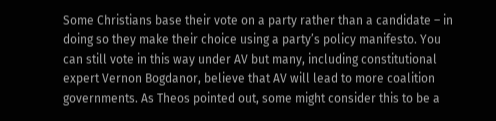Some Christians base their vote on a party rather than a candidate – in doing so they make their choice using a party’s policy manifesto. You can still vote in this way under AV but many, including constitutional expert Vernon Bogdanor, believe that AV will lead to more coalition governments. As Theos pointed out, some might consider this to be a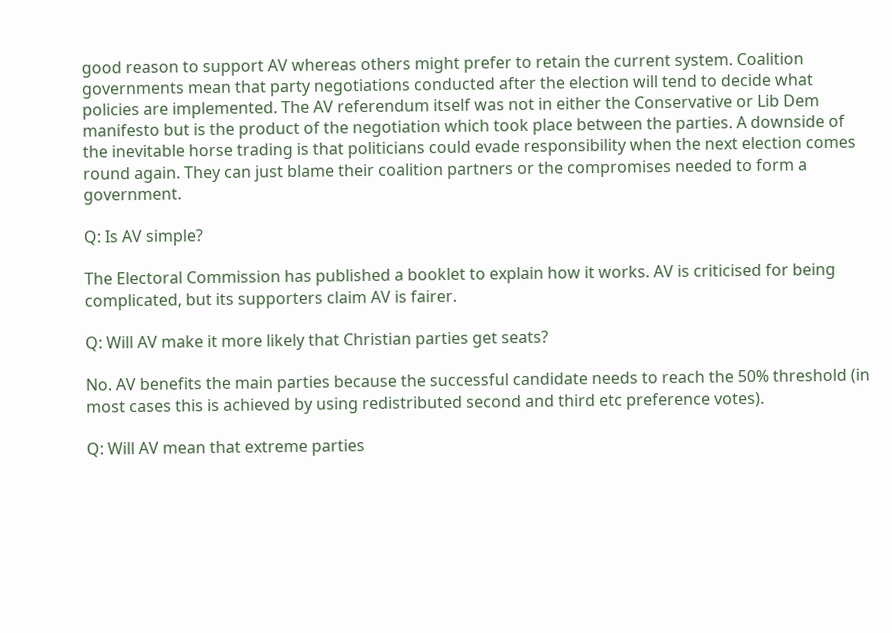good reason to support AV whereas others might prefer to retain the current system. Coalition governments mean that party negotiations conducted after the election will tend to decide what policies are implemented. The AV referendum itself was not in either the Conservative or Lib Dem manifesto but is the product of the negotiation which took place between the parties. A downside of the inevitable horse trading is that politicians could evade responsibility when the next election comes round again. They can just blame their coalition partners or the compromises needed to form a government.

Q: Is AV simple?

The Electoral Commission has published a booklet to explain how it works. AV is criticised for being complicated, but its supporters claim AV is fairer.

Q: Will AV make it more likely that Christian parties get seats?

No. AV benefits the main parties because the successful candidate needs to reach the 50% threshold (in most cases this is achieved by using redistributed second and third etc preference votes).

Q: Will AV mean that extreme parties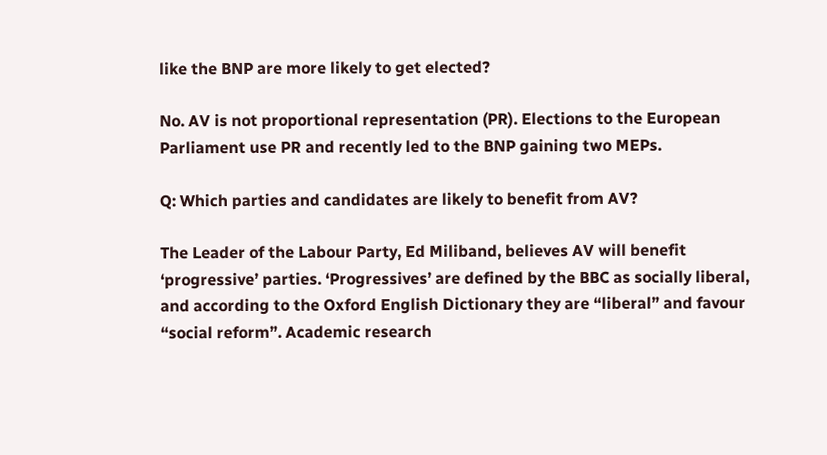like the BNP are more likely to get elected?

No. AV is not proportional representation (PR). Elections to the European Parliament use PR and recently led to the BNP gaining two MEPs.

Q: Which parties and candidates are likely to benefit from AV?

The Leader of the Labour Party, Ed Miliband, believes AV will benefit ‘progressive’ parties. ‘Progressives’ are defined by the BBC as socially liberal, and according to the Oxford English Dictionary they are “liberal” and favour “social reform”. Academic research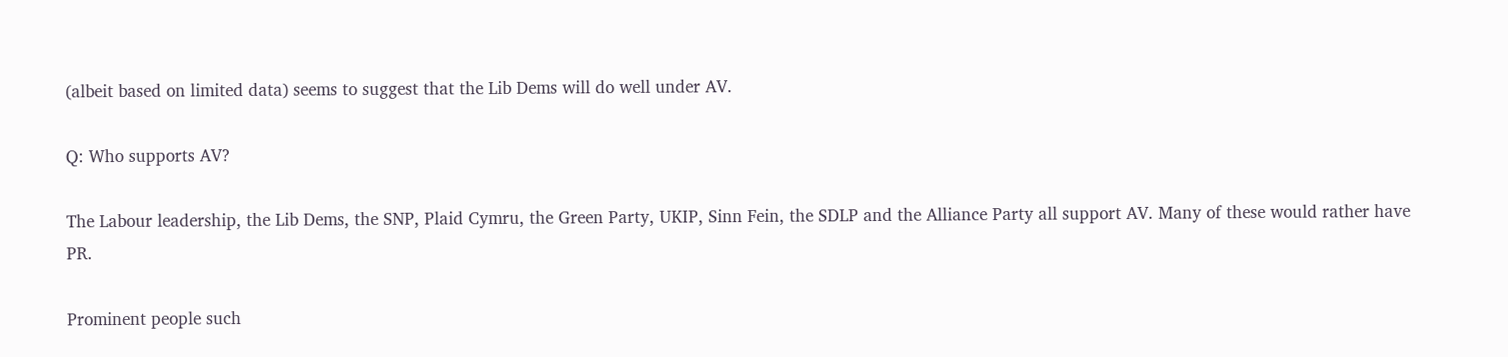(albeit based on limited data) seems to suggest that the Lib Dems will do well under AV.

Q: Who supports AV?

The Labour leadership, the Lib Dems, the SNP, Plaid Cymru, the Green Party, UKIP, Sinn Fein, the SDLP and the Alliance Party all support AV. Many of these would rather have PR.

Prominent people such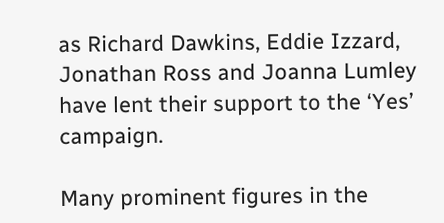as Richard Dawkins, Eddie Izzard, Jonathan Ross and Joanna Lumley have lent their support to the ‘Yes’ campaign.

Many prominent figures in the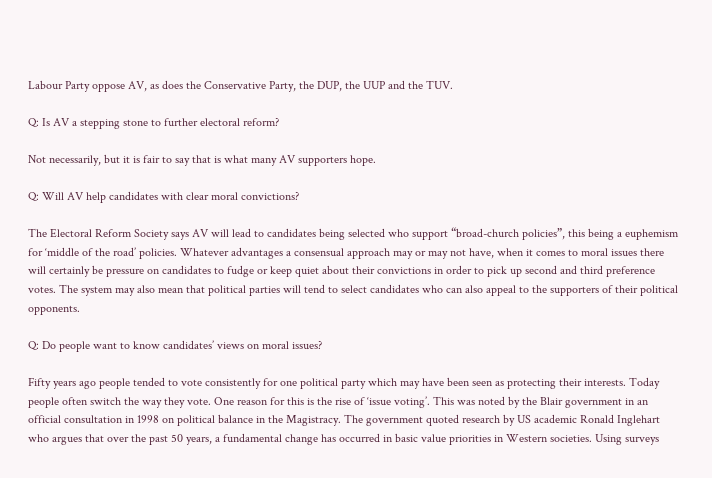Labour Party oppose AV, as does the Conservative Party, the DUP, the UUP and the TUV.

Q: Is AV a stepping stone to further electoral reform?

Not necessarily, but it is fair to say that is what many AV supporters hope.

Q: Will AV help candidates with clear moral convictions?

The Electoral Reform Society says AV will lead to candidates being selected who support “broad-church policies”, this being a euphemism for ‘middle of the road’ policies. Whatever advantages a consensual approach may or may not have, when it comes to moral issues there will certainly be pressure on candidates to fudge or keep quiet about their convictions in order to pick up second and third preference votes. The system may also mean that political parties will tend to select candidates who can also appeal to the supporters of their political opponents.

Q: Do people want to know candidates’ views on moral issues?

Fifty years ago people tended to vote consistently for one political party which may have been seen as protecting their interests. Today people often switch the way they vote. One reason for this is the rise of ‘issue voting’. This was noted by the Blair government in an official consultation in 1998 on political balance in the Magistracy. The government quoted research by US academic Ronald Inglehart who argues that over the past 50 years, a fundamental change has occurred in basic value priorities in Western societies. Using surveys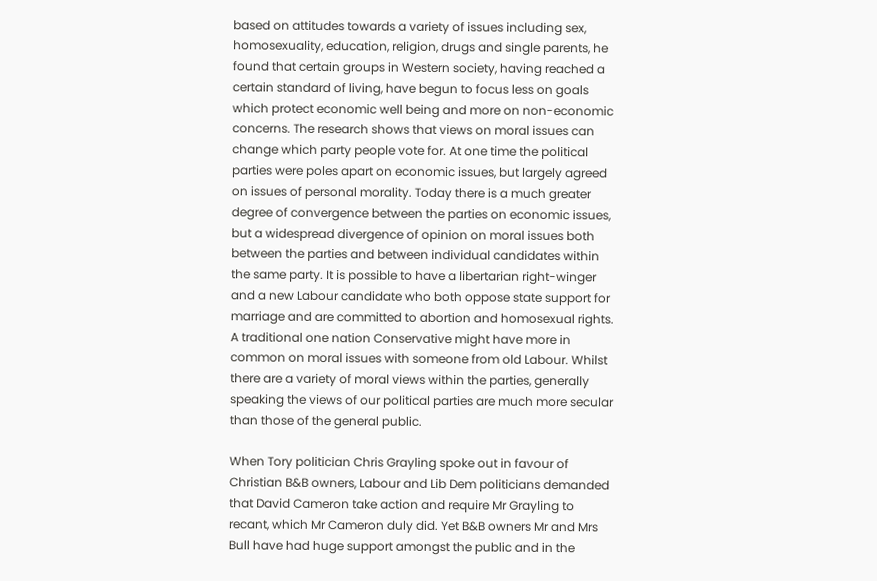based on attitudes towards a variety of issues including sex, homosexuality, education, religion, drugs and single parents, he found that certain groups in Western society, having reached a certain standard of living, have begun to focus less on goals which protect economic well being and more on non-economic concerns. The research shows that views on moral issues can change which party people vote for. At one time the political parties were poles apart on economic issues, but largely agreed on issues of personal morality. Today there is a much greater degree of convergence between the parties on economic issues, but a widespread divergence of opinion on moral issues both between the parties and between individual candidates within the same party. It is possible to have a libertarian right-winger and a new Labour candidate who both oppose state support for marriage and are committed to abortion and homosexual rights. A traditional one nation Conservative might have more in common on moral issues with someone from old Labour. Whilst there are a variety of moral views within the parties, generally speaking the views of our political parties are much more secular than those of the general public.

When Tory politician Chris Grayling spoke out in favour of Christian B&B owners, Labour and Lib Dem politicians demanded that David Cameron take action and require Mr Grayling to recant, which Mr Cameron duly did. Yet B&B owners Mr and Mrs Bull have had huge support amongst the public and in the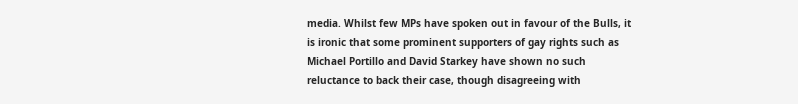media. Whilst few MPs have spoken out in favour of the Bulls, it is ironic that some prominent supporters of gay rights such as Michael Portillo and David Starkey have shown no such reluctance to back their case, though disagreeing with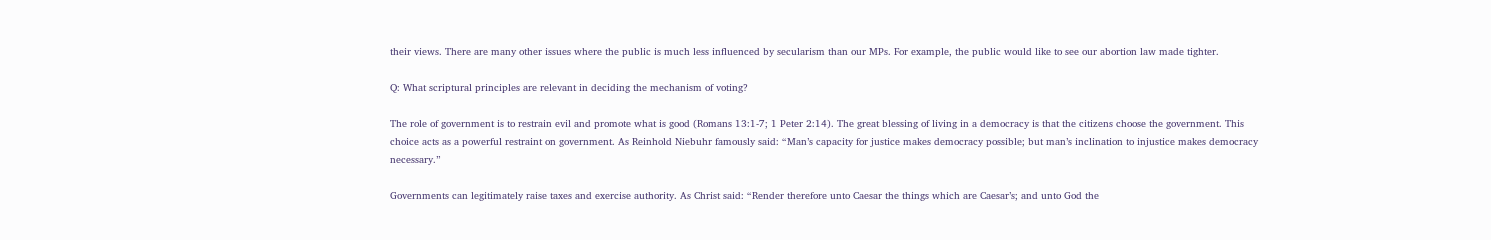their views. There are many other issues where the public is much less influenced by secularism than our MPs. For example, the public would like to see our abortion law made tighter.

Q: What scriptural principles are relevant in deciding the mechanism of voting?

The role of government is to restrain evil and promote what is good (Romans 13:1-7; 1 Peter 2:14). The great blessing of living in a democracy is that the citizens choose the government. This choice acts as a powerful restraint on government. As Reinhold Niebuhr famously said: “Man’s capacity for justice makes democracy possible; but man’s inclination to injustice makes democracy necessary.”

Governments can legitimately raise taxes and exercise authority. As Christ said: “Render therefore unto Caesar the things which are Caesar’s; and unto God the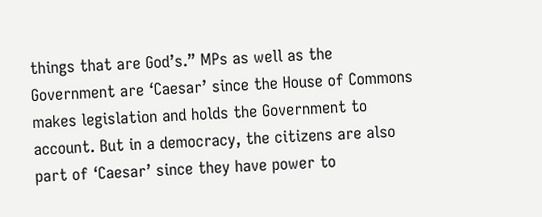things that are God’s.” MPs as well as the Government are ‘Caesar’ since the House of Commons makes legislation and holds the Government to account. But in a democracy, the citizens are also part of ‘Caesar’ since they have power to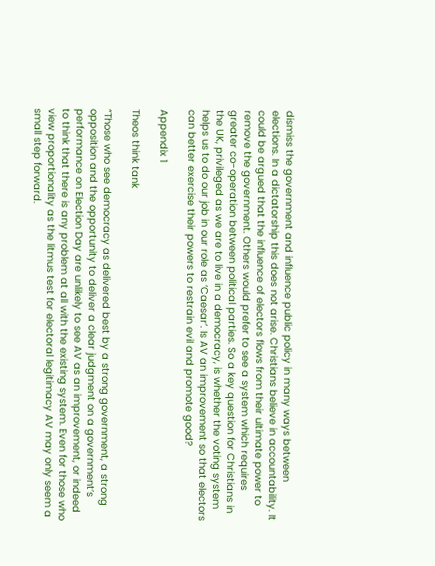dismiss the government and influence public policy in many ways between elections. In a dictatorship this does not arise. Christians believe in accountability. It could be argued that the influence of electors flows from their ultimate power to remove the government. Others would prefer to see a system which requires greater co-operation between political parties. So a key question for Christians in the UK, privileged as we are to live in a democracy, is whether the voting system helps us to do our job in our role as ‘Caesar’. Is AV an improvement so that electors can better exercise their powers to restrain evil and promote good?

Appendix 1

Theos think tank

“Those who see democracy as delivered best by a strong government, a strong opposition and the opportunity to deliver a clear judgment on a government’s performance on Election Day are unlikely to see AV as an improvement, or indeed to think that there is any problem at all with the existing system. Even for those who view proportionality as the litmus test for electoral legitimacy AV may only seem a small step forward.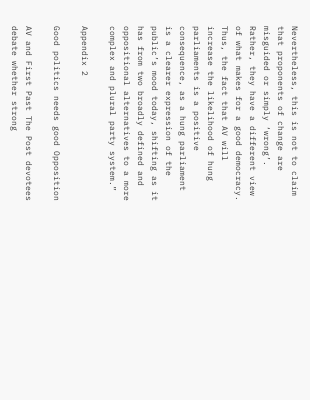Nevertheless, this is not to claim that proponents of change are misguided or simply ‘wrong’. Rather, they have a different view of what makes for a good democracy. Thus, the fact that AV will increase the likelihood of hung parliaments is a positive consequence, as a hung parliament is a clearer expression of the public’s mood today, shifting as it has from two broadly defined and oppositional alternatives to a more complex and plural party system.”

Appendix 2

Good politics needs good Opposition

AV and First Past The Post devotees debate whether strong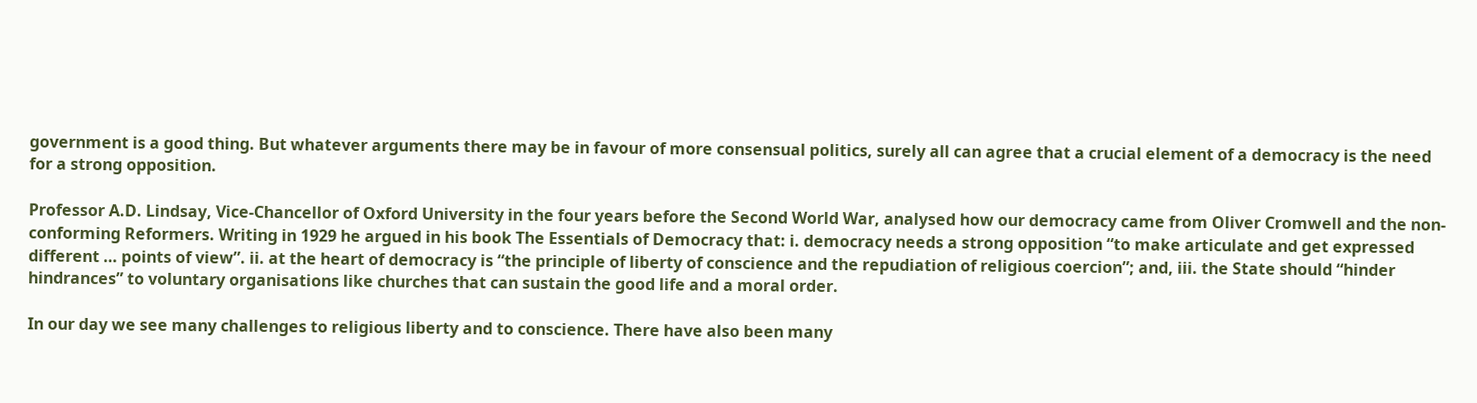government is a good thing. But whatever arguments there may be in favour of more consensual politics, surely all can agree that a crucial element of a democracy is the need for a strong opposition.

Professor A.D. Lindsay, Vice-Chancellor of Oxford University in the four years before the Second World War, analysed how our democracy came from Oliver Cromwell and the non-conforming Reformers. Writing in 1929 he argued in his book The Essentials of Democracy that: i. democracy needs a strong opposition “to make articulate and get expressed different … points of view”. ii. at the heart of democracy is “the principle of liberty of conscience and the repudiation of religious coercion”; and, iii. the State should “hinder hindrances” to voluntary organisations like churches that can sustain the good life and a moral order.

In our day we see many challenges to religious liberty and to conscience. There have also been many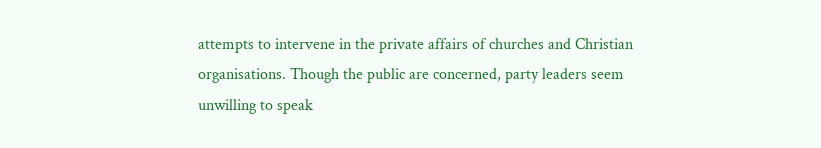attempts to intervene in the private affairs of churches and Christian organisations. Though the public are concerned, party leaders seem unwilling to speak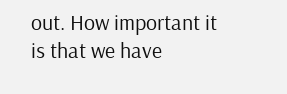out. How important it is that we have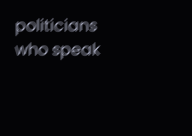politicians who speak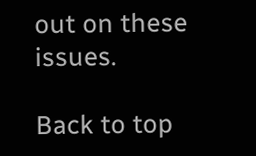out on these issues.

Back to top